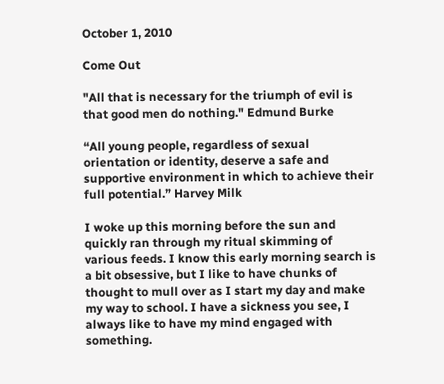October 1, 2010

Come Out

"All that is necessary for the triumph of evil is that good men do nothing." Edmund Burke

“All young people, regardless of sexual orientation or identity, deserve a safe and supportive environment in which to achieve their full potential.” Harvey Milk

I woke up this morning before the sun and quickly ran through my ritual skimming of various feeds. I know this early morning search is a bit obsessive, but I like to have chunks of thought to mull over as I start my day and make my way to school. I have a sickness you see, I always like to have my mind engaged with something.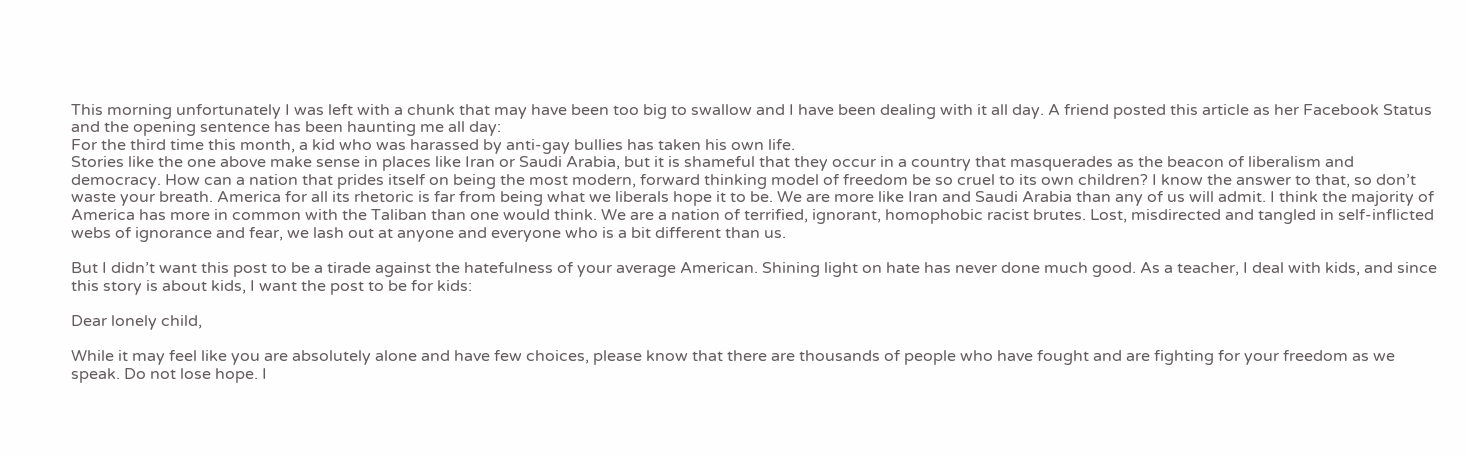This morning unfortunately I was left with a chunk that may have been too big to swallow and I have been dealing with it all day. A friend posted this article as her Facebook Status and the opening sentence has been haunting me all day:
For the third time this month, a kid who was harassed by anti-gay bullies has taken his own life.
Stories like the one above make sense in places like Iran or Saudi Arabia, but it is shameful that they occur in a country that masquerades as the beacon of liberalism and democracy. How can a nation that prides itself on being the most modern, forward thinking model of freedom be so cruel to its own children? I know the answer to that, so don’t waste your breath. America for all its rhetoric is far from being what we liberals hope it to be. We are more like Iran and Saudi Arabia than any of us will admit. I think the majority of America has more in common with the Taliban than one would think. We are a nation of terrified, ignorant, homophobic racist brutes. Lost, misdirected and tangled in self-inflicted webs of ignorance and fear, we lash out at anyone and everyone who is a bit different than us.

But I didn’t want this post to be a tirade against the hatefulness of your average American. Shining light on hate has never done much good. As a teacher, I deal with kids, and since this story is about kids, I want the post to be for kids:

Dear lonely child,

While it may feel like you are absolutely alone and have few choices, please know that there are thousands of people who have fought and are fighting for your freedom as we speak. Do not lose hope. I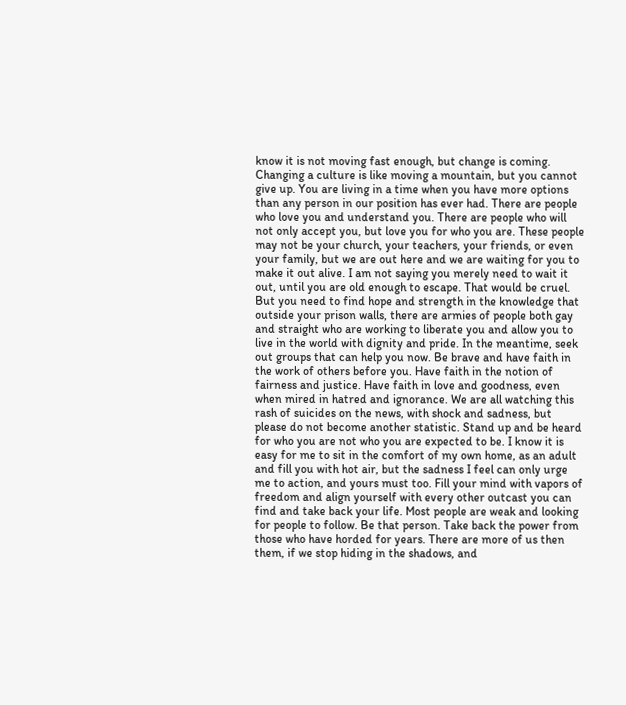know it is not moving fast enough, but change is coming. Changing a culture is like moving a mountain, but you cannot give up. You are living in a time when you have more options than any person in our position has ever had. There are people who love you and understand you. There are people who will not only accept you, but love you for who you are. These people may not be your church, your teachers, your friends, or even your family, but we are out here and we are waiting for you to make it out alive. I am not saying you merely need to wait it out, until you are old enough to escape. That would be cruel. But you need to find hope and strength in the knowledge that outside your prison walls, there are armies of people both gay and straight who are working to liberate you and allow you to live in the world with dignity and pride. In the meantime, seek out groups that can help you now. Be brave and have faith in the work of others before you. Have faith in the notion of fairness and justice. Have faith in love and goodness, even when mired in hatred and ignorance. We are all watching this rash of suicides on the news, with shock and sadness, but please do not become another statistic. Stand up and be heard for who you are not who you are expected to be. I know it is easy for me to sit in the comfort of my own home, as an adult and fill you with hot air, but the sadness I feel can only urge me to action, and yours must too. Fill your mind with vapors of freedom and align yourself with every other outcast you can find and take back your life. Most people are weak and looking for people to follow. Be that person. Take back the power from those who have horded for years. There are more of us then them, if we stop hiding in the shadows, and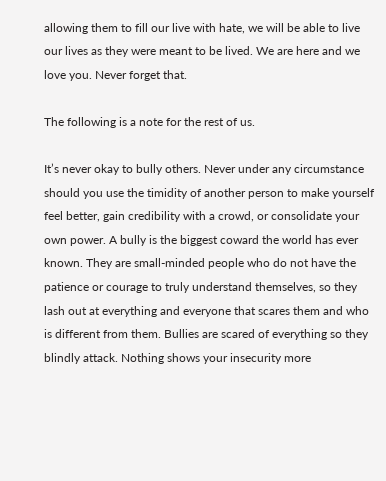allowing them to fill our live with hate, we will be able to live our lives as they were meant to be lived. We are here and we love you. Never forget that.

The following is a note for the rest of us.

It’s never okay to bully others. Never under any circumstance should you use the timidity of another person to make yourself feel better, gain credibility with a crowd, or consolidate your own power. A bully is the biggest coward the world has ever known. They are small-minded people who do not have the patience or courage to truly understand themselves, so they lash out at everything and everyone that scares them and who is different from them. Bullies are scared of everything so they blindly attack. Nothing shows your insecurity more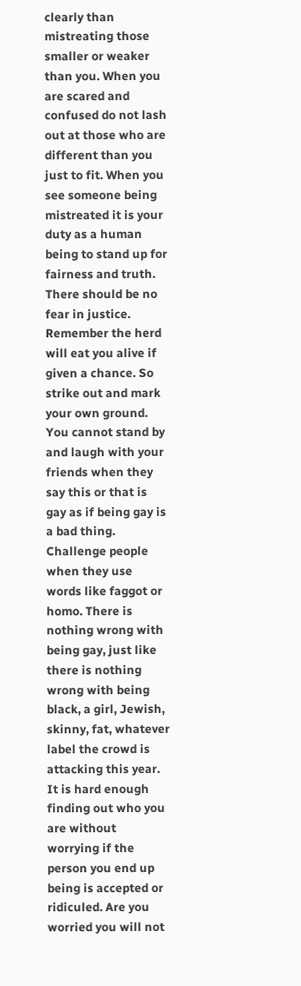clearly than mistreating those smaller or weaker than you. When you are scared and confused do not lash out at those who are different than you just to fit. When you see someone being mistreated it is your duty as a human being to stand up for fairness and truth. There should be no fear in justice. Remember the herd will eat you alive if given a chance. So strike out and mark your own ground. You cannot stand by and laugh with your friends when they say this or that is gay as if being gay is a bad thing. Challenge people when they use words like faggot or homo. There is nothing wrong with being gay, just like there is nothing wrong with being black, a girl, Jewish, skinny, fat, whatever label the crowd is attacking this year. It is hard enough finding out who you are without worrying if the person you end up being is accepted or ridiculed. Are you worried you will not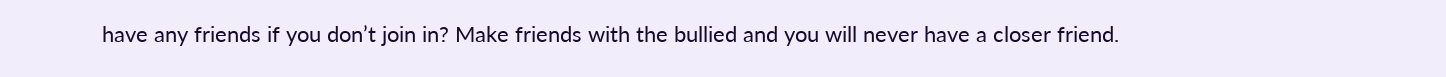have any friends if you don’t join in? Make friends with the bullied and you will never have a closer friend.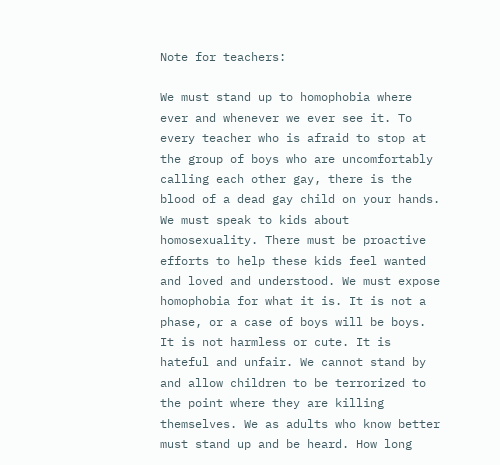Note for teachers:

We must stand up to homophobia where ever and whenever we ever see it. To every teacher who is afraid to stop at the group of boys who are uncomfortably calling each other gay, there is the blood of a dead gay child on your hands. We must speak to kids about homosexuality. There must be proactive efforts to help these kids feel wanted and loved and understood. We must expose homophobia for what it is. It is not a phase, or a case of boys will be boys. It is not harmless or cute. It is hateful and unfair. We cannot stand by and allow children to be terrorized to the point where they are killing themselves. We as adults who know better must stand up and be heard. How long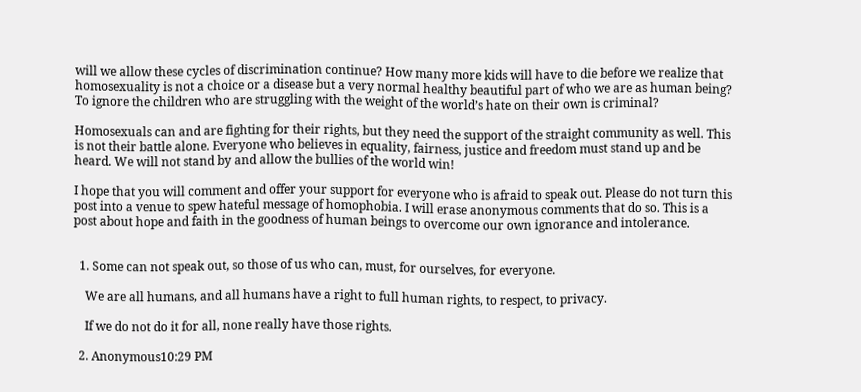will we allow these cycles of discrimination continue? How many more kids will have to die before we realize that homosexuality is not a choice or a disease but a very normal healthy beautiful part of who we are as human being? To ignore the children who are struggling with the weight of the world’s hate on their own is criminal?

Homosexuals can and are fighting for their rights, but they need the support of the straight community as well. This is not their battle alone. Everyone who believes in equality, fairness, justice and freedom must stand up and be heard. We will not stand by and allow the bullies of the world win!

I hope that you will comment and offer your support for everyone who is afraid to speak out. Please do not turn this post into a venue to spew hateful message of homophobia. I will erase anonymous comments that do so. This is a post about hope and faith in the goodness of human beings to overcome our own ignorance and intolerance.


  1. Some can not speak out, so those of us who can, must, for ourselves, for everyone.

    We are all humans, and all humans have a right to full human rights, to respect, to privacy.

    If we do not do it for all, none really have those rights.

  2. Anonymous10:29 PM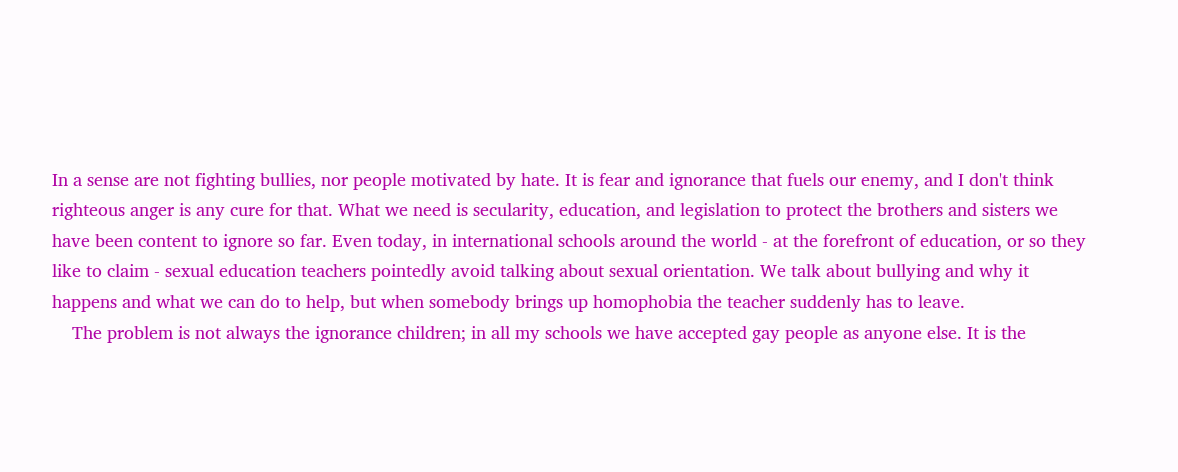In a sense are not fighting bullies, nor people motivated by hate. It is fear and ignorance that fuels our enemy, and I don't think righteous anger is any cure for that. What we need is secularity, education, and legislation to protect the brothers and sisters we have been content to ignore so far. Even today, in international schools around the world - at the forefront of education, or so they like to claim - sexual education teachers pointedly avoid talking about sexual orientation. We talk about bullying and why it happens and what we can do to help, but when somebody brings up homophobia the teacher suddenly has to leave.
    The problem is not always the ignorance children; in all my schools we have accepted gay people as anyone else. It is the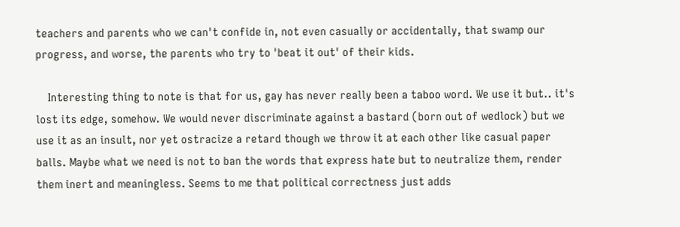teachers and parents who we can't confide in, not even casually or accidentally, that swamp our progress, and worse, the parents who try to 'beat it out' of their kids.

    Interesting thing to note is that for us, gay has never really been a taboo word. We use it but.. it's lost its edge, somehow. We would never discriminate against a bastard (born out of wedlock) but we use it as an insult, nor yet ostracize a retard though we throw it at each other like casual paper balls. Maybe what we need is not to ban the words that express hate but to neutralize them, render them inert and meaningless. Seems to me that political correctness just adds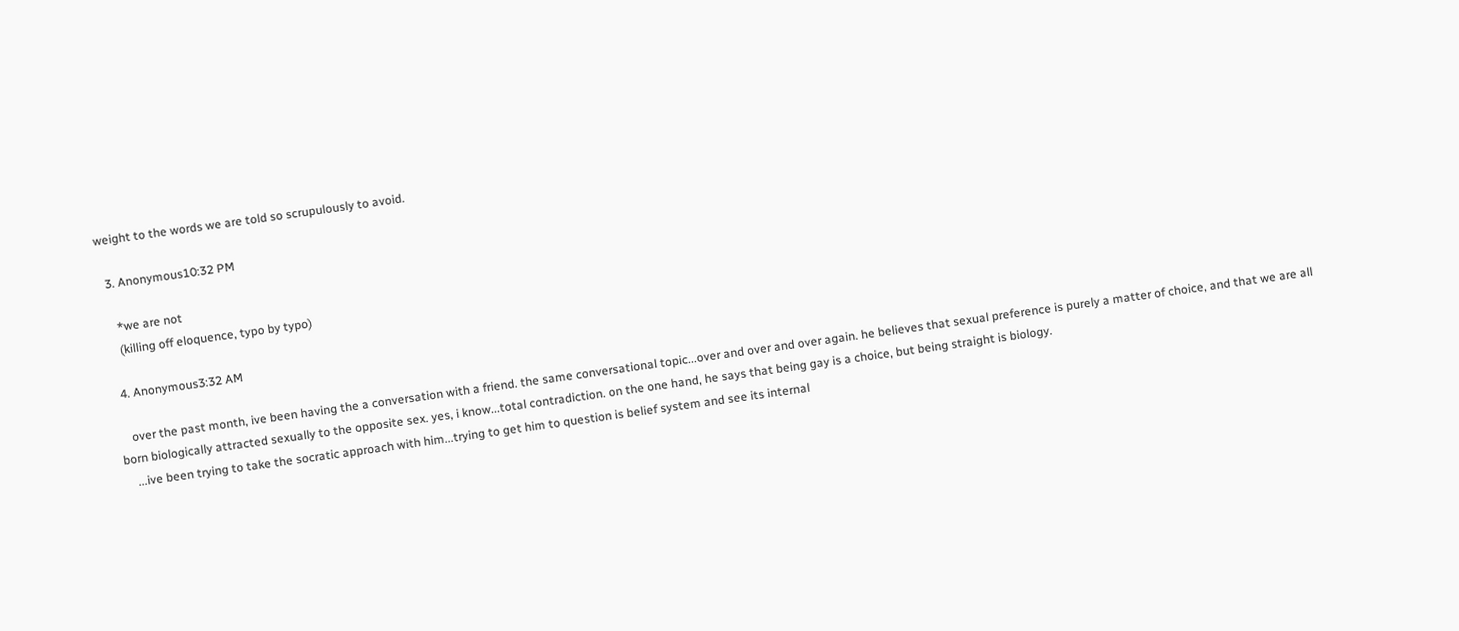weight to the words we are told so scrupulously to avoid.

  3. Anonymous10:32 PM

    *we are not
    (killing off eloquence, typo by typo)

  4. Anonymous3:32 AM

    over the past month, ive been having the a conversation with a friend. the same conversational topic...over and over and over again. he believes that sexual preference is purely a matter of choice, and that we are all born biologically attracted sexually to the opposite sex. yes, i know...total contradiction. on the one hand, he says that being gay is a choice, but being straight is biology.
    ...ive been trying to take the socratic approach with him...trying to get him to question is belief system and see its internal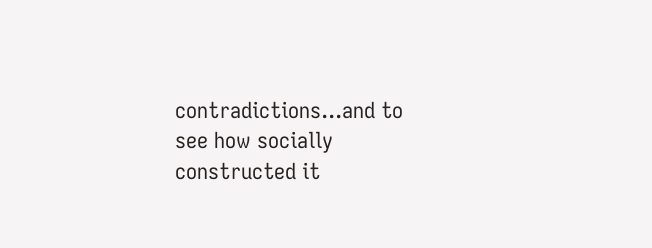contradictions...and to see how socially constructed it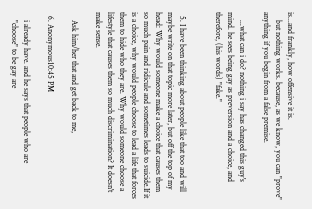is...and frankly, how offensive it is.
    but nothing works. because, as we know, you can "prove" anything if you begin from a false premise.

    ...what can i do? nothing i say has changed this guy's mind. he sees being gay as preversion and a choice, and therefore, (his words) "fake."


  5. I have been thinking about people like that too and will maybe write on that topic more later, but off the top of my head: Why would someone make a choice that causes them so much pain and ridicule and sometimes leads to suicide.If it is a choice, why would people choose to lead a life that forces them to hide who they are. Why would someone choose a lifestyle that causes them so much discrimination? It doesn't make sense.

    Ask him/her that and get back to me,

  6. Anonymous10:45 PM

    i already have. and he says that people who are
    "choose" to be gay are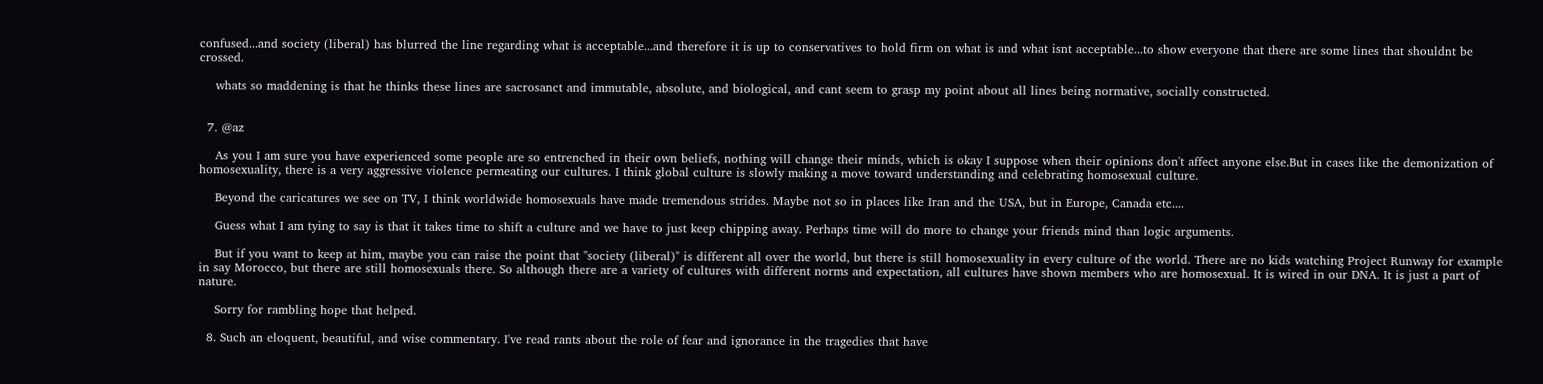confused...and society (liberal) has blurred the line regarding what is acceptable...and therefore it is up to conservatives to hold firm on what is and what isnt acceptable...to show everyone that there are some lines that shouldnt be crossed.

    whats so maddening is that he thinks these lines are sacrosanct and immutable, absolute, and biological, and cant seem to grasp my point about all lines being normative, socially constructed.


  7. @az

    As you I am sure you have experienced some people are so entrenched in their own beliefs, nothing will change their minds, which is okay I suppose when their opinions don't affect anyone else.But in cases like the demonization of homosexuality, there is a very aggressive violence permeating our cultures. I think global culture is slowly making a move toward understanding and celebrating homosexual culture.

    Beyond the caricatures we see on TV, I think worldwide homosexuals have made tremendous strides. Maybe not so in places like Iran and the USA, but in Europe, Canada etc....

    Guess what I am tying to say is that it takes time to shift a culture and we have to just keep chipping away. Perhaps time will do more to change your friends mind than logic arguments.

    But if you want to keep at him, maybe you can raise the point that "society (liberal)" is different all over the world, but there is still homosexuality in every culture of the world. There are no kids watching Project Runway for example in say Morocco, but there are still homosexuals there. So although there are a variety of cultures with different norms and expectation, all cultures have shown members who are homosexual. It is wired in our DNA. It is just a part of nature.

    Sorry for rambling hope that helped.

  8. Such an eloquent, beautiful, and wise commentary. I've read rants about the role of fear and ignorance in the tragedies that have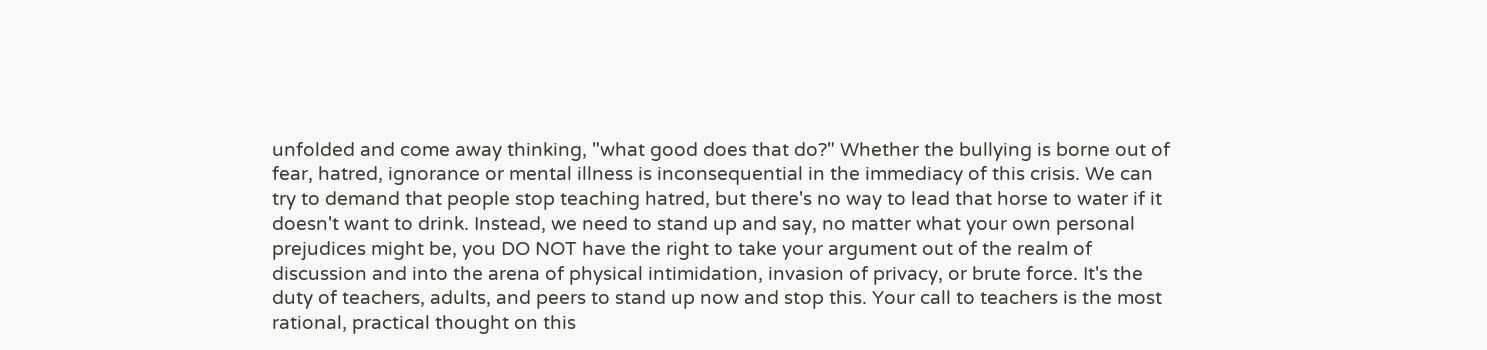unfolded and come away thinking, "what good does that do?" Whether the bullying is borne out of fear, hatred, ignorance or mental illness is inconsequential in the immediacy of this crisis. We can try to demand that people stop teaching hatred, but there's no way to lead that horse to water if it doesn't want to drink. Instead, we need to stand up and say, no matter what your own personal prejudices might be, you DO NOT have the right to take your argument out of the realm of discussion and into the arena of physical intimidation, invasion of privacy, or brute force. It's the duty of teachers, adults, and peers to stand up now and stop this. Your call to teachers is the most rational, practical thought on this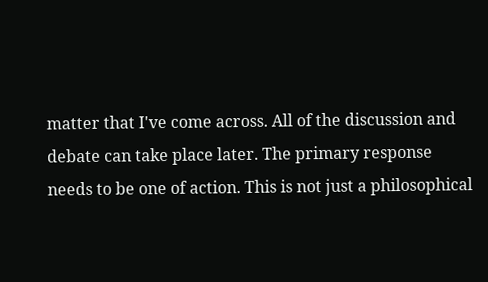matter that I've come across. All of the discussion and debate can take place later. The primary response needs to be one of action. This is not just a philosophical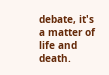debate, it's a matter of life and death.